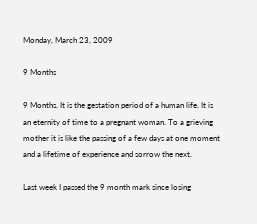Monday, March 23, 2009

9 Months

9 Months. It is the gestation period of a human life. It is an eternity of time to a pregnant woman. To a grieving mother it is like the passing of a few days at one moment and a lifetime of experience and sorrow the next.

Last week I passed the 9 month mark since losing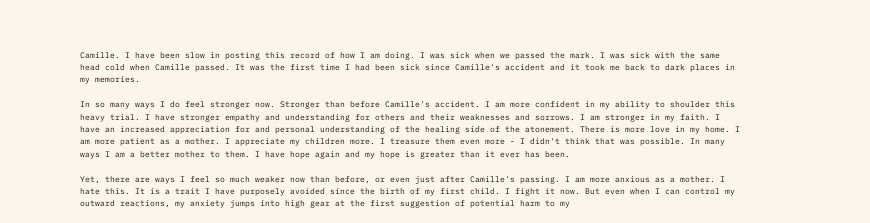Camille. I have been slow in posting this record of how I am doing. I was sick when we passed the mark. I was sick with the same head cold when Camille passed. It was the first time I had been sick since Camille's accident and it took me back to dark places in my memories.

In so many ways I do feel stronger now. Stronger than before Camille's accident. I am more confident in my ability to shoulder this heavy trial. I have stronger empathy and understanding for others and their weaknesses and sorrows. I am stronger in my faith. I have an increased appreciation for and personal understanding of the healing side of the atonement. There is more love in my home. I am more patient as a mother. I appreciate my children more. I treasure them even more - I didn't think that was possible. In many ways I am a better mother to them. I have hope again and my hope is greater than it ever has been.

Yet, there are ways I feel so much weaker now than before, or even just after Camille's passing. I am more anxious as a mother. I hate this. It is a trait I have purposely avoided since the birth of my first child. I fight it now. But even when I can control my outward reactions, my anxiety jumps into high gear at the first suggestion of potential harm to my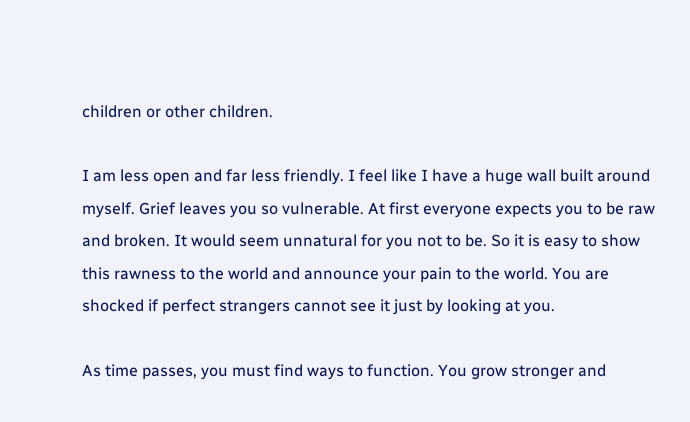children or other children.

I am less open and far less friendly. I feel like I have a huge wall built around myself. Grief leaves you so vulnerable. At first everyone expects you to be raw and broken. It would seem unnatural for you not to be. So it is easy to show this rawness to the world and announce your pain to the world. You are shocked if perfect strangers cannot see it just by looking at you.

As time passes, you must find ways to function. You grow stronger and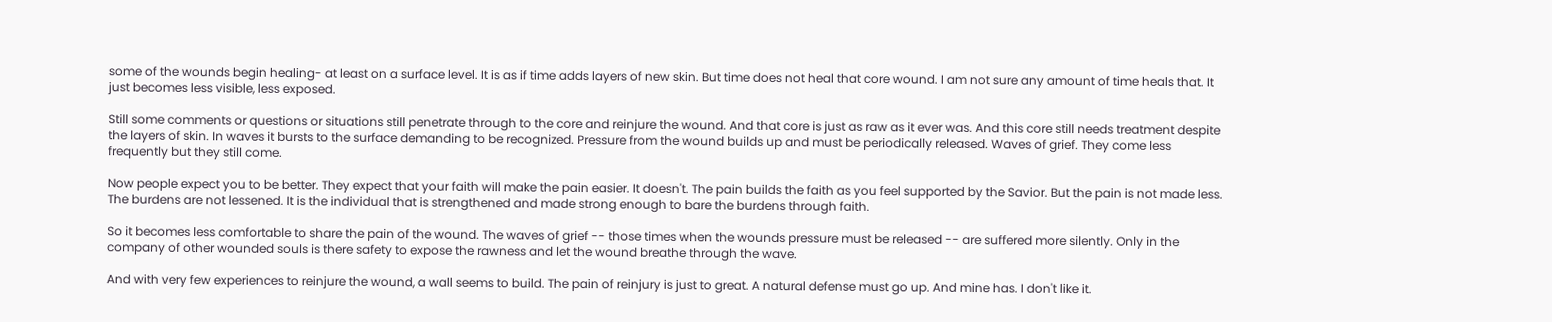some of the wounds begin healing- at least on a surface level. It is as if time adds layers of new skin. But time does not heal that core wound. I am not sure any amount of time heals that. It just becomes less visible, less exposed.

Still some comments or questions or situations still penetrate through to the core and reinjure the wound. And that core is just as raw as it ever was. And this core still needs treatment despite the layers of skin. In waves it bursts to the surface demanding to be recognized. Pressure from the wound builds up and must be periodically released. Waves of grief. They come less frequently but they still come.

Now people expect you to be better. They expect that your faith will make the pain easier. It doesn't. The pain builds the faith as you feel supported by the Savior. But the pain is not made less. The burdens are not lessened. It is the individual that is strengthened and made strong enough to bare the burdens through faith.

So it becomes less comfortable to share the pain of the wound. The waves of grief -- those times when the wounds pressure must be released -- are suffered more silently. Only in the company of other wounded souls is there safety to expose the rawness and let the wound breathe through the wave.

And with very few experiences to reinjure the wound, a wall seems to build. The pain of reinjury is just to great. A natural defense must go up. And mine has. I don't like it.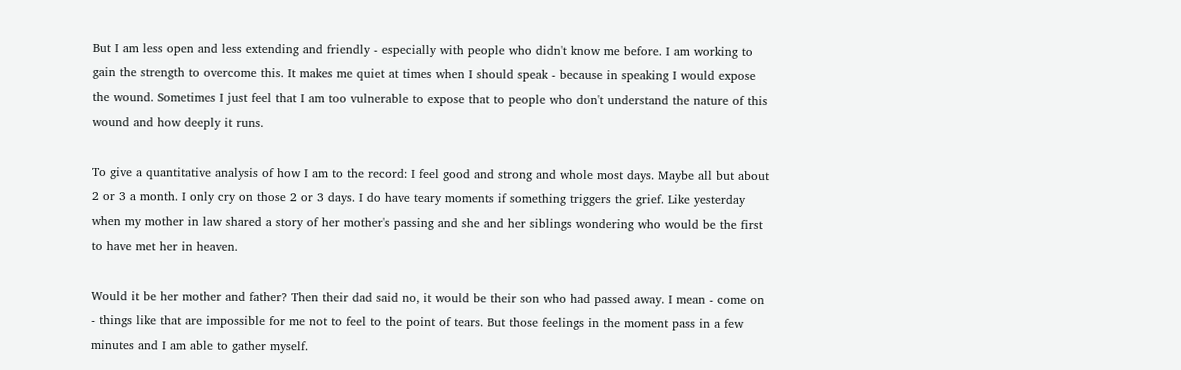But I am less open and less extending and friendly - especially with people who didn't know me before. I am working to gain the strength to overcome this. It makes me quiet at times when I should speak - because in speaking I would expose the wound. Sometimes I just feel that I am too vulnerable to expose that to people who don't understand the nature of this wound and how deeply it runs.

To give a quantitative analysis of how I am to the record: I feel good and strong and whole most days. Maybe all but about 2 or 3 a month. I only cry on those 2 or 3 days. I do have teary moments if something triggers the grief. Like yesterday when my mother in law shared a story of her mother's passing and she and her siblings wondering who would be the first to have met her in heaven.

Would it be her mother and father? Then their dad said no, it would be their son who had passed away. I mean - come on - things like that are impossible for me not to feel to the point of tears. But those feelings in the moment pass in a few minutes and I am able to gather myself.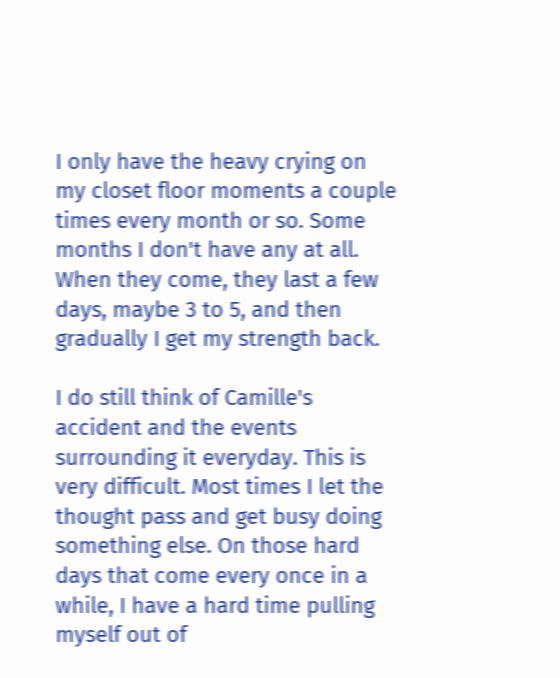I only have the heavy crying on my closet floor moments a couple times every month or so. Some months I don't have any at all. When they come, they last a few days, maybe 3 to 5, and then gradually I get my strength back.

I do still think of Camille's accident and the events surrounding it everyday. This is very difficult. Most times I let the thought pass and get busy doing something else. On those hard days that come every once in a while, I have a hard time pulling myself out of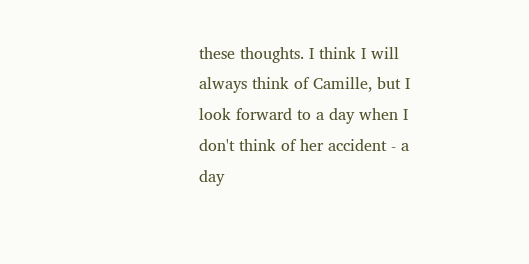these thoughts. I think I will always think of Camille, but I look forward to a day when I don't think of her accident - a day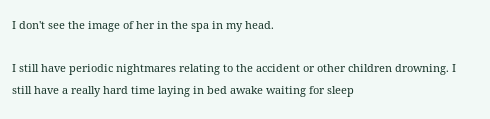I don't see the image of her in the spa in my head.

I still have periodic nightmares relating to the accident or other children drowning. I still have a really hard time laying in bed awake waiting for sleep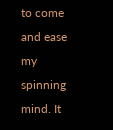to come and ease my spinning mind. It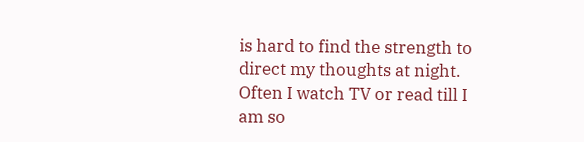is hard to find the strength to direct my thoughts at night. Often I watch TV or read till I am so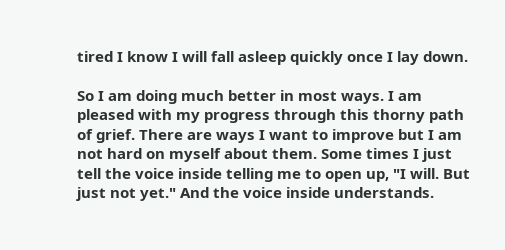tired I know I will fall asleep quickly once I lay down.

So I am doing much better in most ways. I am pleased with my progress through this thorny path of grief. There are ways I want to improve but I am not hard on myself about them. Some times I just tell the voice inside telling me to open up, "I will. But just not yet." And the voice inside understands.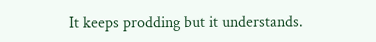It keeps prodding but it understands.